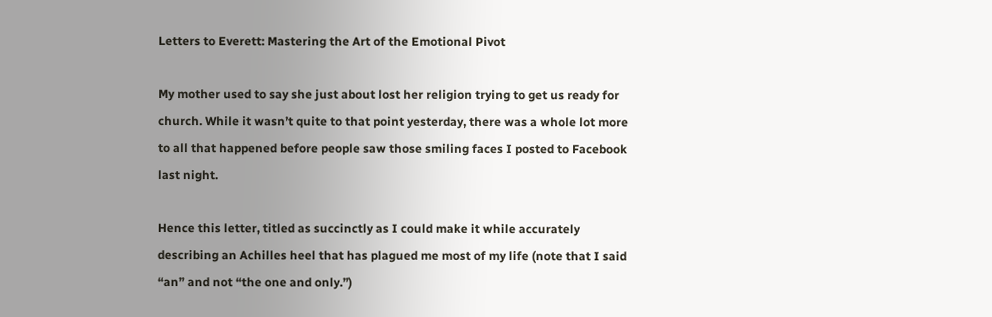Letters to Everett: Mastering the Art of the Emotional Pivot

My mother used to say she just about lost her religion trying to get us ready for church. While it wasn’t quite to that point yesterday, there was a whole lot more to all that happened before people saw those smiling faces I posted to Facebook last night.

Hence this letter, titled as succinctly as I could make it while accurately describing an Achilles heel that has plagued me most of my life (note that I said “an” and not “the one and only.”)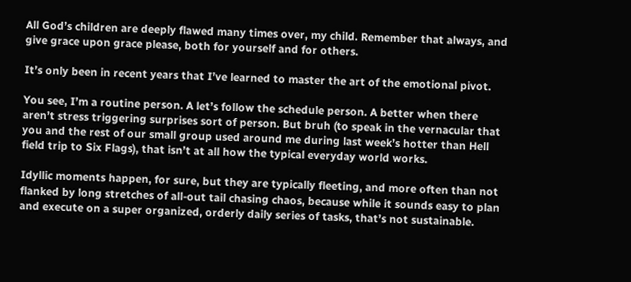All God’s children are deeply flawed many times over, my child. Remember that always, and give grace upon grace please, both for yourself and for others.

It’s only been in recent years that I’ve learned to master the art of the emotional pivot.

You see, I’m a routine person. A let’s follow the schedule person. A better when there aren’t stress triggering surprises sort of person. But bruh (to speak in the vernacular that you and the rest of our small group used around me during last week’s hotter than Hell field trip to Six Flags), that isn’t at all how the typical everyday world works.

Idyllic moments happen, for sure, but they are typically fleeting, and more often than not flanked by long stretches of all-out tail chasing chaos, because while it sounds easy to plan and execute on a super organized, orderly daily series of tasks, that’s not sustainable.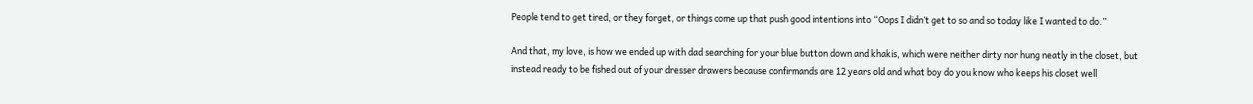People tend to get tired, or they forget, or things come up that push good intentions into “Oops I didn’t get to so and so today like I wanted to do.”

And that, my love, is how we ended up with dad searching for your blue button down and khakis, which were neither dirty nor hung neatly in the closet, but instead ready to be fished out of your dresser drawers because confirmands are 12 years old and what boy do you know who keeps his closet well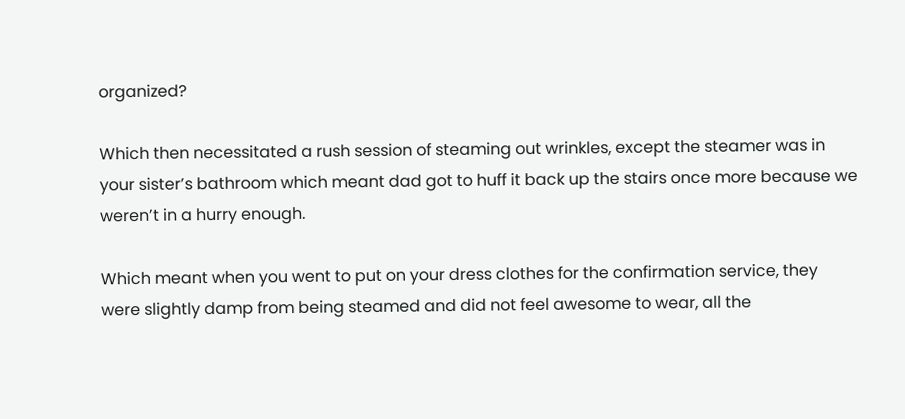organized?

Which then necessitated a rush session of steaming out wrinkles, except the steamer was in your sister’s bathroom which meant dad got to huff it back up the stairs once more because we weren’t in a hurry enough.

Which meant when you went to put on your dress clothes for the confirmation service, they were slightly damp from being steamed and did not feel awesome to wear, all the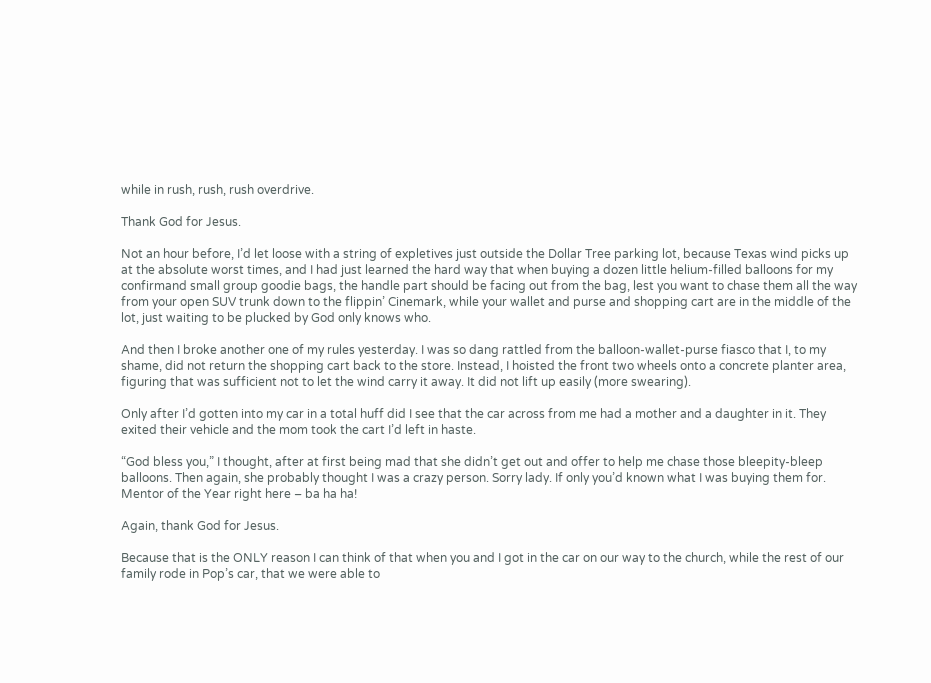while in rush, rush, rush overdrive.

Thank God for Jesus.

Not an hour before, I’d let loose with a string of expletives just outside the Dollar Tree parking lot, because Texas wind picks up at the absolute worst times, and I had just learned the hard way that when buying a dozen little helium-filled balloons for my confirmand small group goodie bags, the handle part should be facing out from the bag, lest you want to chase them all the way from your open SUV trunk down to the flippin’ Cinemark, while your wallet and purse and shopping cart are in the middle of the lot, just waiting to be plucked by God only knows who.

And then I broke another one of my rules yesterday. I was so dang rattled from the balloon-wallet-purse fiasco that I, to my shame, did not return the shopping cart back to the store. Instead, I hoisted the front two wheels onto a concrete planter area, figuring that was sufficient not to let the wind carry it away. It did not lift up easily (more swearing).

Only after I’d gotten into my car in a total huff did I see that the car across from me had a mother and a daughter in it. They exited their vehicle and the mom took the cart I’d left in haste.

“God bless you,” I thought, after at first being mad that she didn’t get out and offer to help me chase those bleepity-bleep balloons. Then again, she probably thought I was a crazy person. Sorry lady. If only you’d known what I was buying them for. Mentor of the Year right here – ba ha ha!

Again, thank God for Jesus.

Because that is the ONLY reason I can think of that when you and I got in the car on our way to the church, while the rest of our family rode in Pop’s car, that we were able to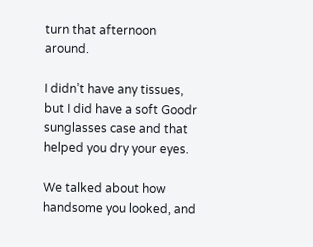turn that afternoon around.

I didn’t have any tissues, but I did have a soft Goodr sunglasses case and that helped you dry your eyes.

We talked about how handsome you looked, and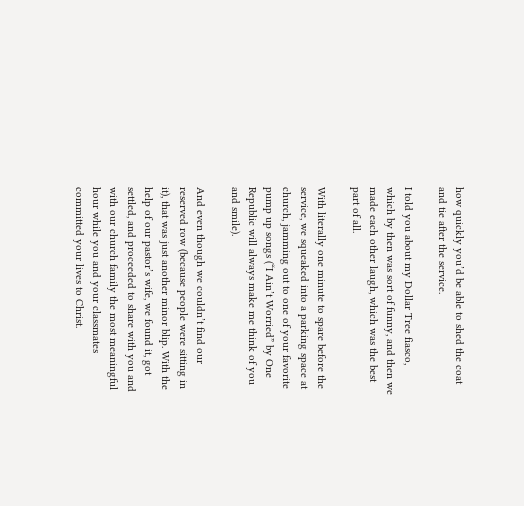how quickly you’d be able to shed the coat and tie after the service.

I told you about my Dollar Tree fiasco, which by then was sort of funny, and then we made each other laugh, which was the best part of all.

With literally one minute to spare before the service, we squeaked into a parking space at church, jamming out to one of your favorite pump up songs (“I Ain’t Worried” by One Republic will always make me think of you and smile).

And even though we couldn’t find our reserved row (because people were sitting in it), that was just another minor blip. With the help of our pastor’s wife, we found it, got settled, and proceeded to share with you and with our church family the most meaningful hour while you and your classmates committed your lives to Christ.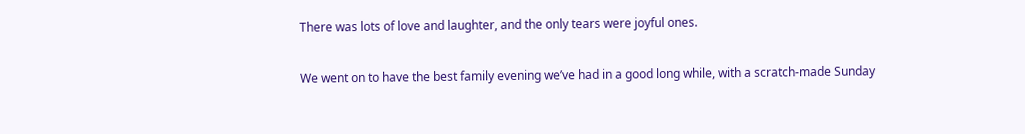There was lots of love and laughter, and the only tears were joyful ones.

We went on to have the best family evening we’ve had in a good long while, with a scratch-made Sunday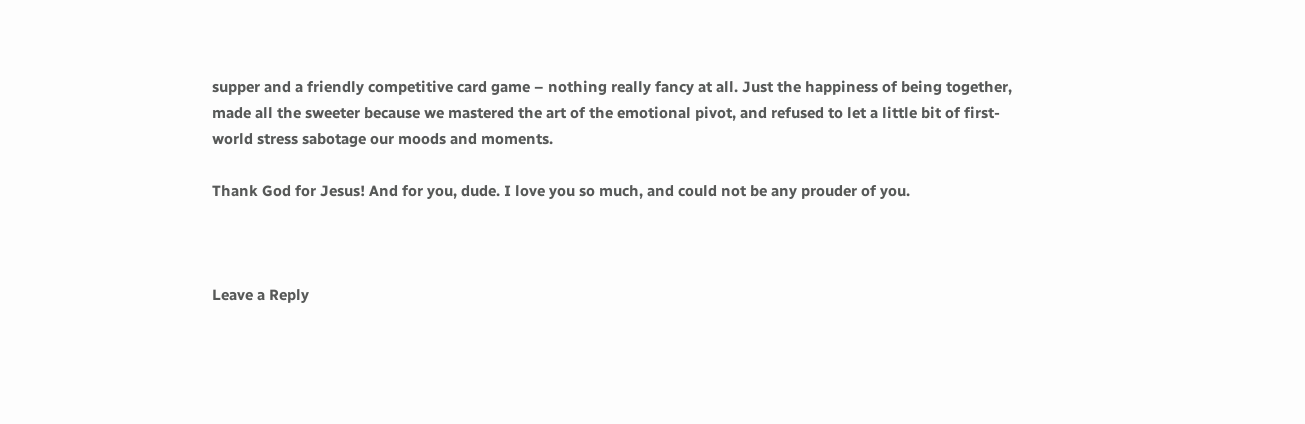supper and a friendly competitive card game – nothing really fancy at all. Just the happiness of being together, made all the sweeter because we mastered the art of the emotional pivot, and refused to let a little bit of first-world stress sabotage our moods and moments.

Thank God for Jesus! And for you, dude. I love you so much, and could not be any prouder of you.



Leave a Reply